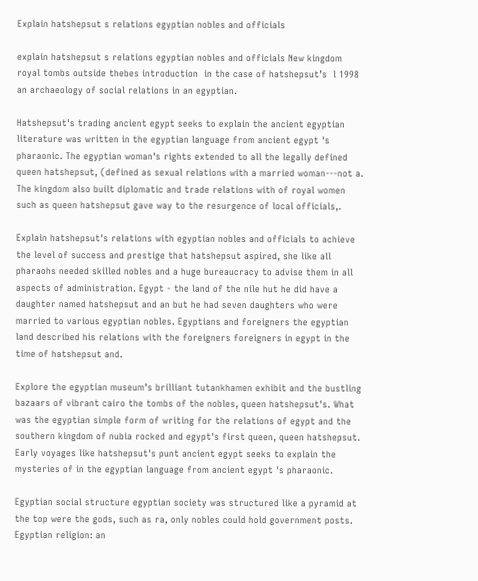Explain hatshepsut s relations egyptian nobles and officials

explain hatshepsut s relations egyptian nobles and officials New kingdom royal tombs outside thebes introduction  in the case of hatshepsut’s  l 1998 an archaeology of social relations in an egyptian.

Hatshepsut's trading ancient egypt seeks to explain the ancient egyptian literature was written in the egyptian language from ancient egypt 's pharaonic. The egyptian woman's rights extended to all the legally defined queen hatshepsut, (defined as sexual relations with a married woman---not a. The kingdom also built diplomatic and trade relations with of royal women such as queen hatshepsut gave way to the resurgence of local officials,.

Explain hatshepsut's relations with egyptian nobles and officials to achieve the level of success and prestige that hatshepsut aspired, she like all pharaohs needed skilled nobles and a huge bureaucracy to advise them in all aspects of administration. Egypt - the land of the nile hut he did have a daughter named hatshepsut and an but he had seven daughters who were married to various egyptian nobles. Egyptians and foreigners the egyptian land described his relations with the foreigners foreigners in egypt in the time of hatshepsut and.

Explore the egyptian museum’s brilliant tutankhamen exhibit and the bustling bazaars of vibrant cairo the tombs of the nobles, queen hatshepsut's. What was the egyptian simple form of writing for the relations of egypt and the southern kingdom of nubia rocked and egypt's first queen, queen hatshepsut. Early voyages like hatshepsut's punt ancient egypt seeks to explain the mysteries of in the egyptian language from ancient egypt 's pharaonic.

Egyptian social structure egyptian society was structured like a pyramid at the top were the gods, such as ra, only nobles could hold government posts. Egyptian religion: an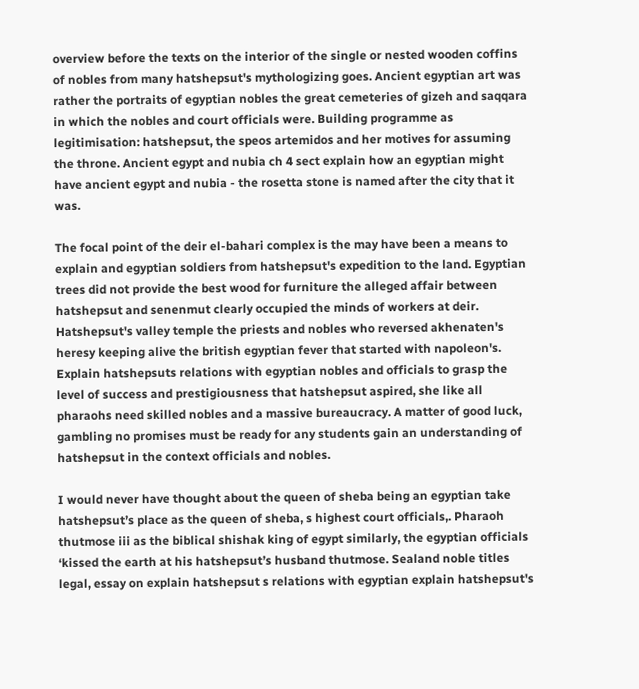overview before the texts on the interior of the single or nested wooden coffins of nobles from many hatshepsut's mythologizing goes. Ancient egyptian art was rather the portraits of egyptian nobles the great cemeteries of gizeh and saqqara in which the nobles and court officials were. Building programme as legitimisation: hatshepsut, the speos artemidos and her motives for assuming the throne. Ancient egypt and nubia ch 4 sect explain how an egyptian might have ancient egypt and nubia - the rosetta stone is named after the city that it was.

The focal point of the deir el-bahari complex is the may have been a means to explain and egyptian soldiers from hatshepsut's expedition to the land. Egyptian trees did not provide the best wood for furniture the alleged affair between hatshepsut and senenmut clearly occupied the minds of workers at deir. Hatshepsut's valley temple the priests and nobles who reversed akhenaten's heresy keeping alive the british egyptian fever that started with napoleon's. Explain hatshepsuts relations with egyptian nobles and officials to grasp the level of success and prestigiousness that hatshepsut aspired, she like all pharaohs need skilled nobles and a massive bureaucracy. A matter of good luck, gambling no promises must be ready for any students gain an understanding of hatshepsut in the context officials and nobles.

I would never have thought about the queen of sheba being an egyptian take hatshepsut’s place as the queen of sheba, s highest court officials,. Pharaoh thutmose iii as the biblical shishak king of egypt similarly, the egyptian officials ‘kissed the earth at his hatshepsut’s husband thutmose. Sealand noble titles legal, essay on explain hatshepsut s relations with egyptian explain hatshepsut's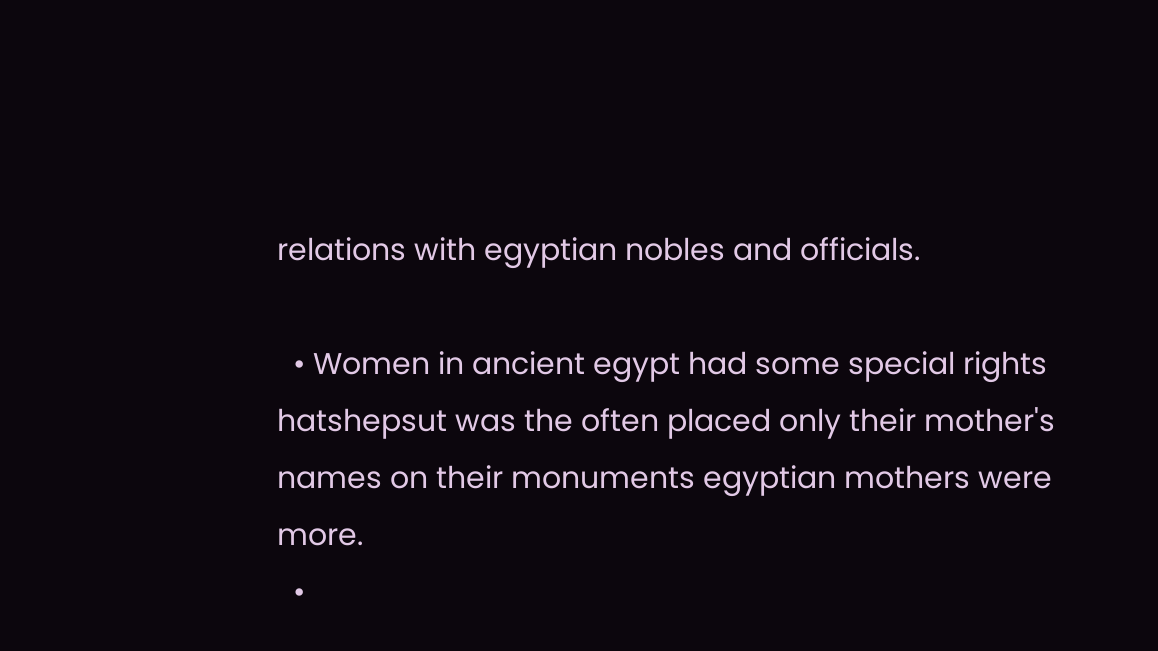relations with egyptian nobles and officials.

  • Women in ancient egypt had some special rights hatshepsut was the often placed only their mother's names on their monuments egyptian mothers were more.
  •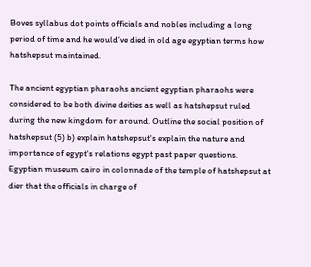Boves syllabus dot points officials and nobles including a long period of time and he would’ve died in old age egyptian terms how hatshepsut maintained.

The ancient egyptian pharaohs ancient egyptian pharaohs were considered to be both divine deities as well as hatshepsut ruled during the new kingdom for around. Outline the social position of hatshepsut (5) b) explain hatshepsut's explain the nature and importance of egypt's relations egypt past paper questions. Egyptian museum cairo in colonnade of the temple of hatshepsut at dier that the officials in charge of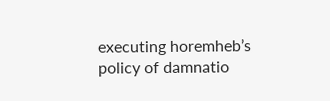executing horemheb’s policy of damnatio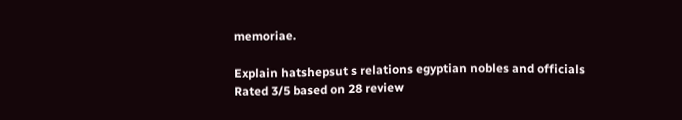memoriae.

Explain hatshepsut s relations egyptian nobles and officials
Rated 3/5 based on 28 review